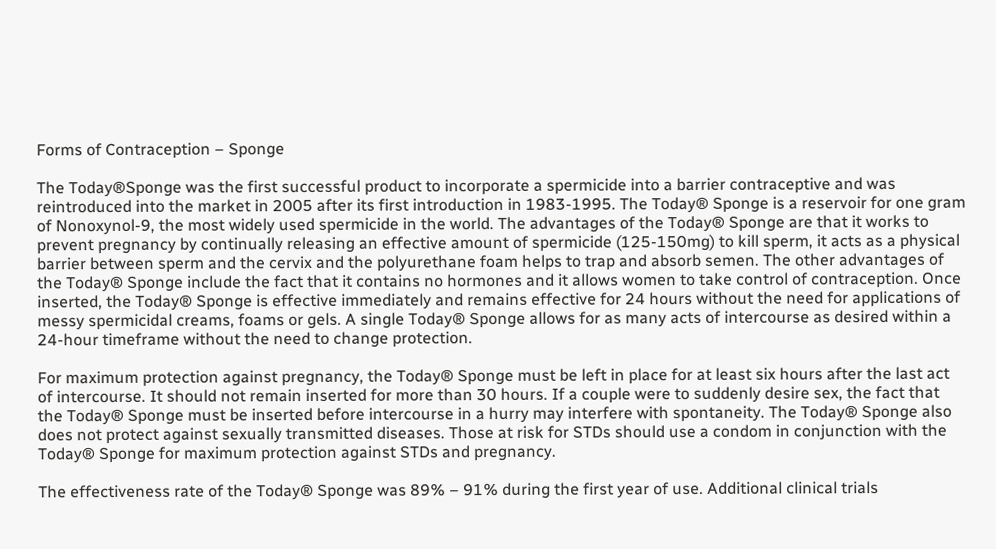Forms of Contraception – Sponge

The Today®Sponge was the first successful product to incorporate a spermicide into a barrier contraceptive and was reintroduced into the market in 2005 after its first introduction in 1983-1995. The Today® Sponge is a reservoir for one gram of Nonoxynol-9, the most widely used spermicide in the world. The advantages of the Today® Sponge are that it works to prevent pregnancy by continually releasing an effective amount of spermicide (125-150mg) to kill sperm, it acts as a physical barrier between sperm and the cervix and the polyurethane foam helps to trap and absorb semen. The other advantages of the Today® Sponge include the fact that it contains no hormones and it allows women to take control of contraception. Once inserted, the Today® Sponge is effective immediately and remains effective for 24 hours without the need for applications of messy spermicidal creams, foams or gels. A single Today® Sponge allows for as many acts of intercourse as desired within a 24-hour timeframe without the need to change protection.

For maximum protection against pregnancy, the Today® Sponge must be left in place for at least six hours after the last act of intercourse. It should not remain inserted for more than 30 hours. If a couple were to suddenly desire sex, the fact that the Today® Sponge must be inserted before intercourse in a hurry may interfere with spontaneity. The Today® Sponge also does not protect against sexually transmitted diseases. Those at risk for STDs should use a condom in conjunction with the Today® Sponge for maximum protection against STDs and pregnancy.

The effectiveness rate of the Today® Sponge was 89% – 91% during the first year of use. Additional clinical trials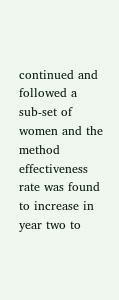continued and followed a sub-set of women and the method effectiveness rate was found to increase in year two to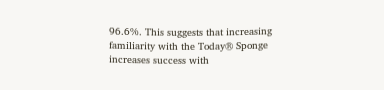96.6%. This suggests that increasing familiarity with the Today® Sponge increases success with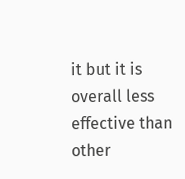it but it is overall less effective than other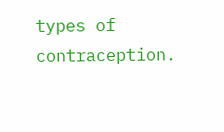types of contraception.